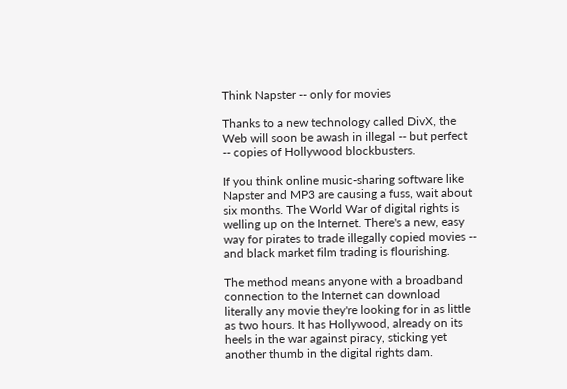Think Napster -- only for movies

Thanks to a new technology called DivX, the Web will soon be awash in illegal -- but perfect -- copies of Hollywood blockbusters.

If you think online music-sharing software like Napster and MP3 are causing a fuss, wait about six months. The World War of digital rights is welling up on the Internet. There's a new, easy way for pirates to trade illegally copied movies -- and black market film trading is flourishing.

The method means anyone with a broadband connection to the Internet can download literally any movie they're looking for in as little as two hours. It has Hollywood, already on its heels in the war against piracy, sticking yet another thumb in the digital rights dam.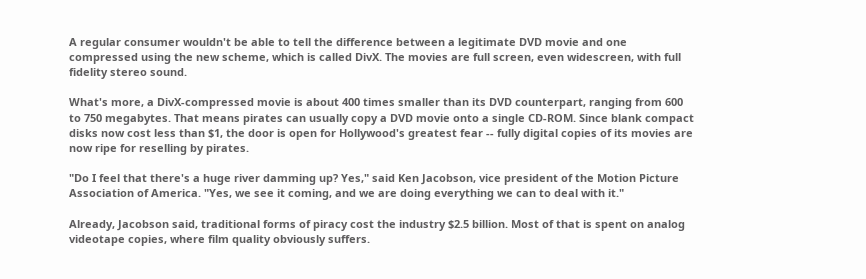A regular consumer wouldn't be able to tell the difference between a legitimate DVD movie and one compressed using the new scheme, which is called DivX. The movies are full screen, even widescreen, with full fidelity stereo sound.

What's more, a DivX-compressed movie is about 400 times smaller than its DVD counterpart, ranging from 600 to 750 megabytes. That means pirates can usually copy a DVD movie onto a single CD-ROM. Since blank compact disks now cost less than $1, the door is open for Hollywood's greatest fear -- fully digital copies of its movies are now ripe for reselling by pirates.

"Do I feel that there's a huge river damming up? Yes," said Ken Jacobson, vice president of the Motion Picture Association of America. "Yes, we see it coming, and we are doing everything we can to deal with it."

Already, Jacobson said, traditional forms of piracy cost the industry $2.5 billion. Most of that is spent on analog videotape copies, where film quality obviously suffers.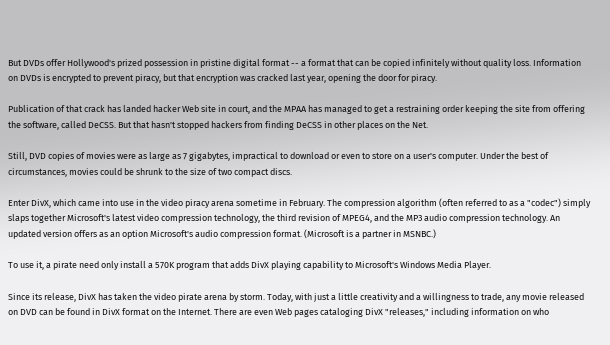But DVDs offer Hollywood's prized possession in pristine digital format -- a format that can be copied infinitely without quality loss. Information on DVDs is encrypted to prevent piracy, but that encryption was cracked last year, opening the door for piracy.

Publication of that crack has landed hacker Web site in court, and the MPAA has managed to get a restraining order keeping the site from offering the software, called DeCSS. But that hasn't stopped hackers from finding DeCSS in other places on the Net.

Still, DVD copies of movies were as large as 7 gigabytes, impractical to download or even to store on a user's computer. Under the best of circumstances, movies could be shrunk to the size of two compact discs.

Enter DivX, which came into use in the video piracy arena sometime in February. The compression algorithm (often referred to as a "codec") simply slaps together Microsoft's latest video compression technology, the third revision of MPEG4, and the MP3 audio compression technology. An updated version offers as an option Microsoft's audio compression format. (Microsoft is a partner in MSNBC.)

To use it, a pirate need only install a 570K program that adds DivX playing capability to Microsoft's Windows Media Player.

Since its release, DivX has taken the video pirate arena by storm. Today, with just a little creativity and a willingness to trade, any movie released on DVD can be found in DivX format on the Internet. There are even Web pages cataloging DivX "releases," including information on who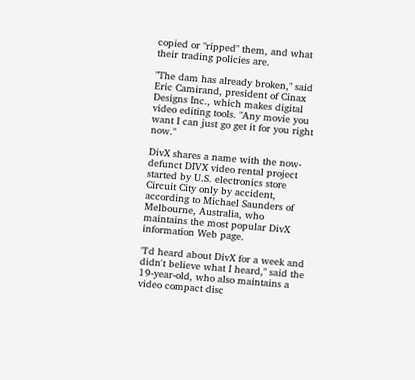copied or "ripped" them, and what their trading policies are.

"The dam has already broken," said Eric Camirand, president of Cinax Designs Inc., which makes digital video editing tools. "Any movie you want I can just go get it for you right now."

DivX shares a name with the now-defunct DIVX video rental project started by U.S. electronics store Circuit City only by accident, according to Michael Saunders of Melbourne, Australia, who maintains the most popular DivX information Web page.

"I'd heard about DivX for a week and didn't believe what I heard," said the 19-year-old, who also maintains a video compact disc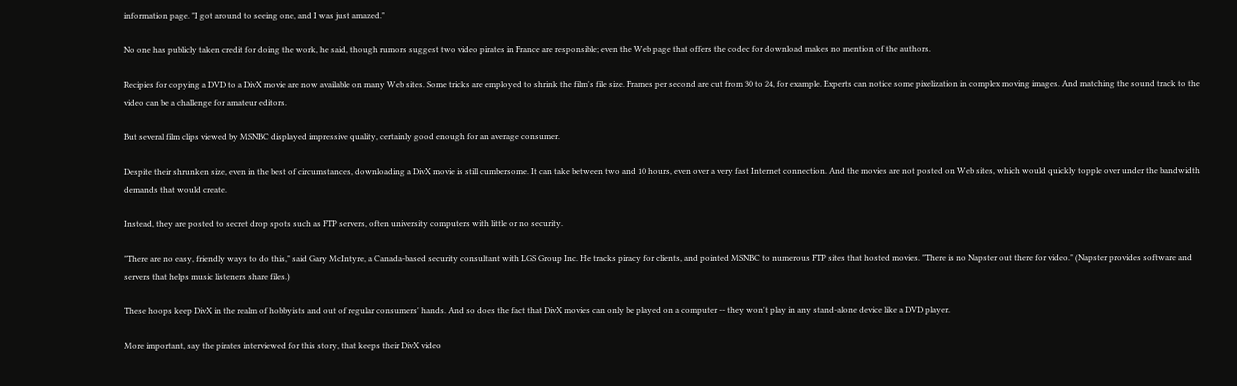information page. "I got around to seeing one, and I was just amazed."

No one has publicly taken credit for doing the work, he said, though rumors suggest two video pirates in France are responsible; even the Web page that offers the codec for download makes no mention of the authors.

Recipies for copying a DVD to a DivX movie are now available on many Web sites. Some tricks are employed to shrink the film's file size. Frames per second are cut from 30 to 24, for example. Experts can notice some pixelization in complex moving images. And matching the sound track to the video can be a challenge for amateur editors.

But several film clips viewed by MSNBC displayed impressive quality, certainly good enough for an average consumer.

Despite their shrunken size, even in the best of circumstances, downloading a DivX movie is still cumbersome. It can take between two and 10 hours, even over a very fast Internet connection. And the movies are not posted on Web sites, which would quickly topple over under the bandwidth demands that would create.

Instead, they are posted to secret drop spots such as FTP servers, often university computers with little or no security.

"There are no easy, friendly ways to do this," said Gary McIntyre, a Canada-based security consultant with LGS Group Inc. He tracks piracy for clients, and pointed MSNBC to numerous FTP sites that hosted movies. "There is no Napster out there for video." (Napster provides software and servers that helps music listeners share files.)

These hoops keep DivX in the realm of hobbyists and out of regular consumers' hands. And so does the fact that DivX movies can only be played on a computer -- they won't play in any stand-alone device like a DVD player.

More important, say the pirates interviewed for this story, that keeps their DivX video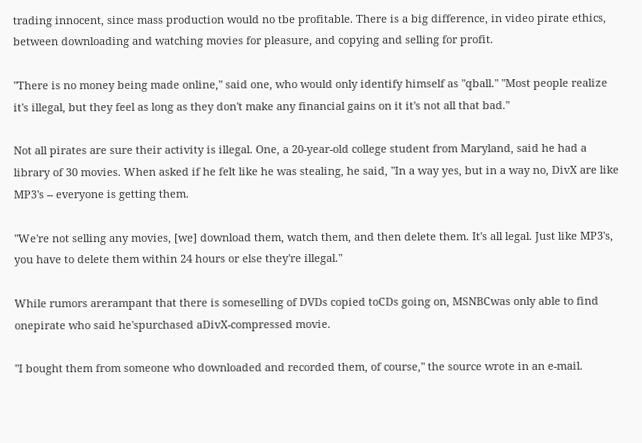trading innocent, since mass production would no tbe profitable. There is a big difference, in video pirate ethics, between downloading and watching movies for pleasure, and copying and selling for profit.

"There is no money being made online," said one, who would only identify himself as "qball." "Most people realize it's illegal, but they feel as long as they don't make any financial gains on it it's not all that bad."

Not all pirates are sure their activity is illegal. One, a 20-year-old college student from Maryland, said he had a library of 30 movies. When asked if he felt like he was stealing, he said, "In a way yes, but in a way no, DivX are like MP3's -- everyone is getting them.

"We're not selling any movies, [we] download them, watch them, and then delete them. It's all legal. Just like MP3's, you have to delete them within 24 hours or else they're illegal."

While rumors arerampant that there is someselling of DVDs copied toCDs going on, MSNBCwas only able to find onepirate who said he'spurchased aDivX-compressed movie.

"I bought them from someone who downloaded and recorded them, of course," the source wrote in an e-mail.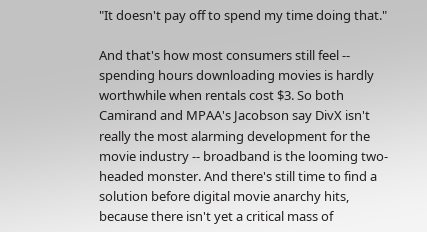"It doesn't pay off to spend my time doing that."

And that's how most consumers still feel -- spending hours downloading movies is hardly worthwhile when rentals cost $3. So both Camirand and MPAA's Jacobson say DivX isn't really the most alarming development for the movie industry -- broadband is the looming two-headed monster. And there's still time to find a solution before digital movie anarchy hits, because there isn't yet a critical mass of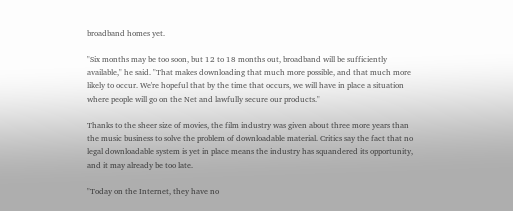broadband homes yet.

"Six months may be too soon, but 12 to 18 months out, broadband will be sufficiently available," he said. "That makes downloading that much more possible, and that much more likely to occur. We're hopeful that by the time that occurs, we will have in place a situation where people will go on the Net and lawfully secure our products."

Thanks to the sheer size of movies, the film industry was given about three more years than the music business to solve the problem of downloadable material. Critics say the fact that no legal downloadable system is yet in place means the industry has squandered its opportunity, and it may already be too late.

"Today on the Internet, they have no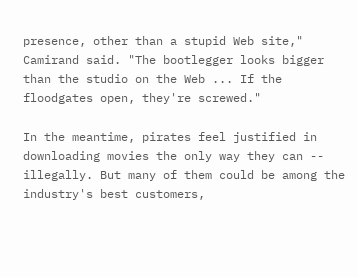presence, other than a stupid Web site," Camirand said. "The bootlegger looks bigger than the studio on the Web ... If the floodgates open, they're screwed."

In the meantime, pirates feel justified in downloading movies the only way they can -- illegally. But many of them could be among the industry's best customers,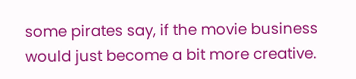some pirates say, if the movie business would just become a bit more creative.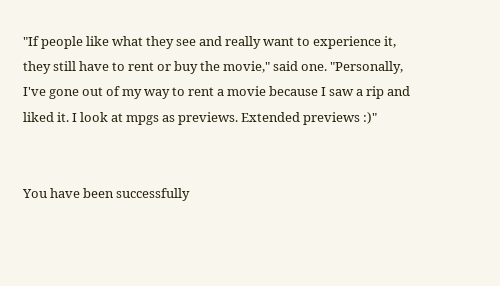"If people like what they see and really want to experience it, they still have to rent or buy the movie," said one. "Personally, I've gone out of my way to rent a movie because I saw a rip and liked it. I look at mpgs as previews. Extended previews :)"


You have been successfully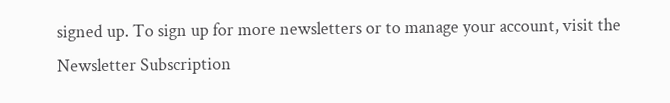signed up. To sign up for more newsletters or to manage your account, visit the Newsletter Subscription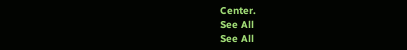Center.
See All
See All